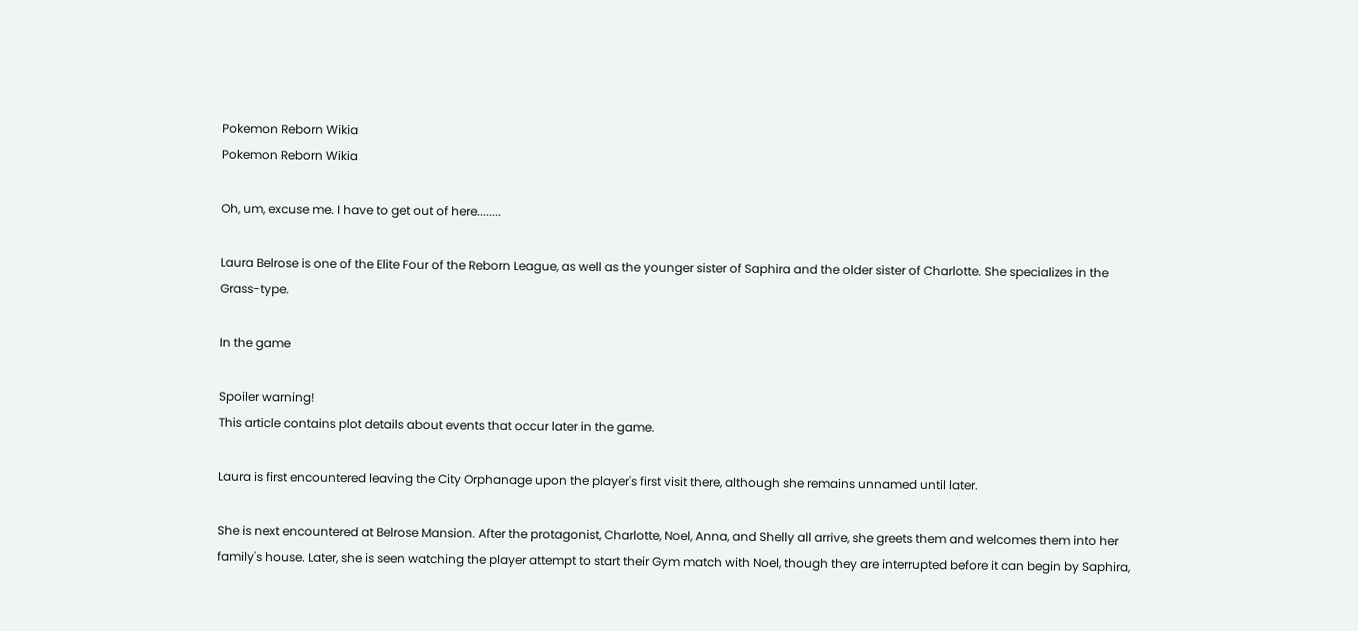Pokemon Reborn Wikia
Pokemon Reborn Wikia

Oh, um, excuse me. I have to get out of here........

Laura Belrose is one of the Elite Four of the Reborn League, as well as the younger sister of Saphira and the older sister of Charlotte. She specializes in the Grass-type.

In the game

Spoiler warning!
This article contains plot details about events that occur later in the game.

Laura is first encountered leaving the City Orphanage upon the player's first visit there, although she remains unnamed until later.

She is next encountered at Belrose Mansion. After the protagonist, Charlotte, Noel, Anna, and Shelly all arrive, she greets them and welcomes them into her family's house. Later, she is seen watching the player attempt to start their Gym match with Noel, though they are interrupted before it can begin by Saphira,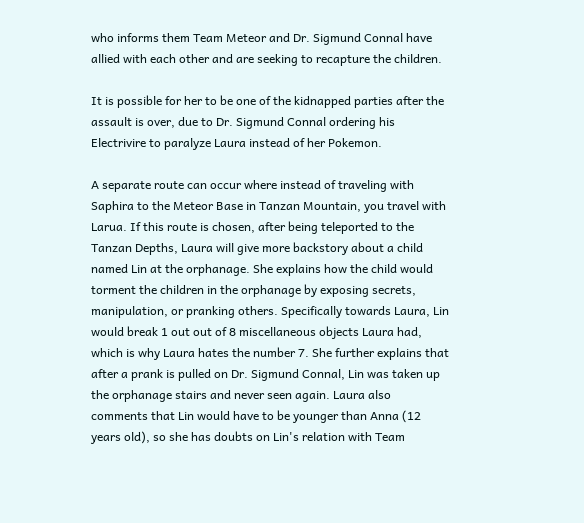who informs them Team Meteor and Dr. Sigmund Connal have allied with each other and are seeking to recapture the children.

It is possible for her to be one of the kidnapped parties after the assault is over, due to Dr. Sigmund Connal ordering his Electrivire to paralyze Laura instead of her Pokemon.

A separate route can occur where instead of traveling with Saphira to the Meteor Base in Tanzan Mountain, you travel with Larua. If this route is chosen, after being teleported to the Tanzan Depths, Laura will give more backstory about a child named Lin at the orphanage. She explains how the child would torment the children in the orphanage by exposing secrets, manipulation, or pranking others. Specifically towards Laura, Lin would break 1 out out of 8 miscellaneous objects Laura had, which is why Laura hates the number 7. She further explains that after a prank is pulled on Dr. Sigmund Connal, Lin was taken up the orphanage stairs and never seen again. Laura also comments that Lin would have to be younger than Anna (12 years old), so she has doubts on Lin's relation with Team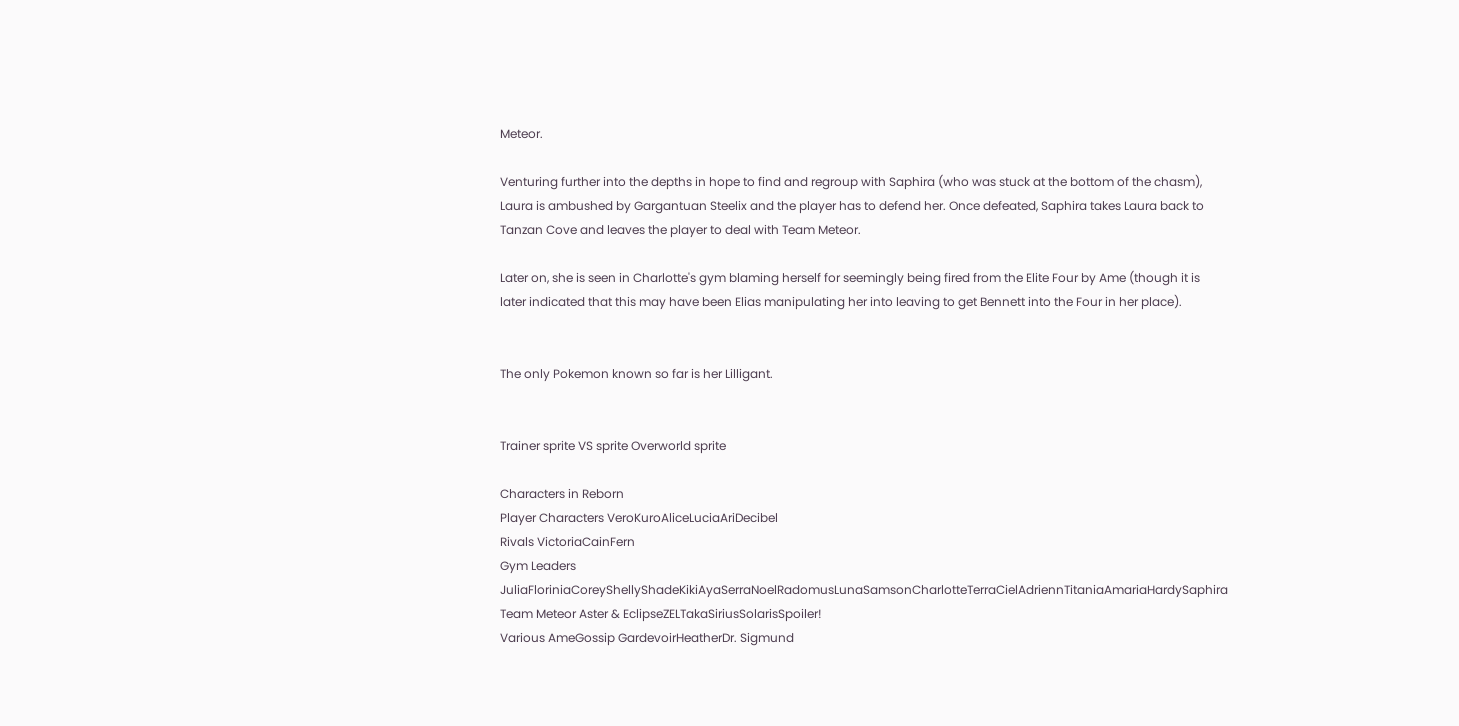Meteor.

Venturing further into the depths in hope to find and regroup with Saphira (who was stuck at the bottom of the chasm), Laura is ambushed by Gargantuan Steelix and the player has to defend her. Once defeated, Saphira takes Laura back to Tanzan Cove and leaves the player to deal with Team Meteor.

Later on, she is seen in Charlotte's gym blaming herself for seemingly being fired from the Elite Four by Ame (though it is later indicated that this may have been Elias manipulating her into leaving to get Bennett into the Four in her place).


The only Pokemon known so far is her Lilligant.


Trainer sprite VS sprite Overworld sprite

Characters in Reborn
Player Characters VeroKuroAliceLuciaAriDecibel
Rivals VictoriaCainFern
Gym Leaders JuliaFloriniaCoreyShellyShadeKikiAyaSerraNoelRadomusLunaSamsonCharlotteTerraCielAdriennTitaniaAmariaHardySaphira
Team Meteor Aster & EclipseZELTakaSiriusSolarisSpoiler!
Various AmeGossip GardevoirHeatherDr. Sigmund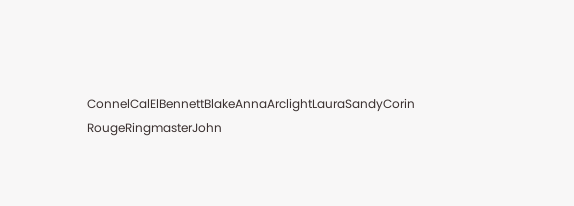ConnelCalElBennettBlakeAnnaArclightLauraSandyCorin RougeRingmasterJohn